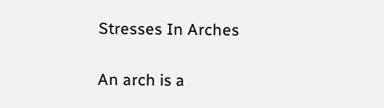Stresses In Arches

An arch is a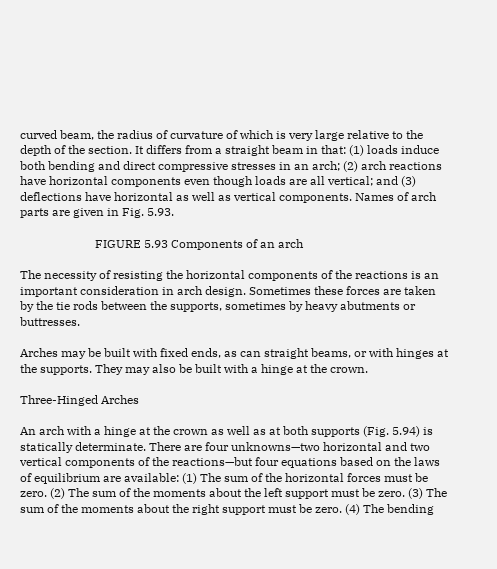curved beam, the radius of curvature of which is very large relative to the depth of the section. It differs from a straight beam in that: (1) loads induce both bending and direct compressive stresses in an arch; (2) arch reactions have horizontal components even though loads are all vertical; and (3) deflections have horizontal as well as vertical components. Names of arch parts are given in Fig. 5.93.

                         FIGURE 5.93 Components of an arch

The necessity of resisting the horizontal components of the reactions is an important consideration in arch design. Sometimes these forces are taken by the tie rods between the supports, sometimes by heavy abutments or buttresses.

Arches may be built with fixed ends, as can straight beams, or with hinges at the supports. They may also be built with a hinge at the crown.

Three-Hinged Arches

An arch with a hinge at the crown as well as at both supports (Fig. 5.94) is statically determinate. There are four unknowns—two horizontal and two vertical components of the reactions—but four equations based on the laws of equilibrium are available: (1) The sum of the horizontal forces must be zero. (2) The sum of the moments about the left support must be zero. (3) The sum of the moments about the right support must be zero. (4) The bending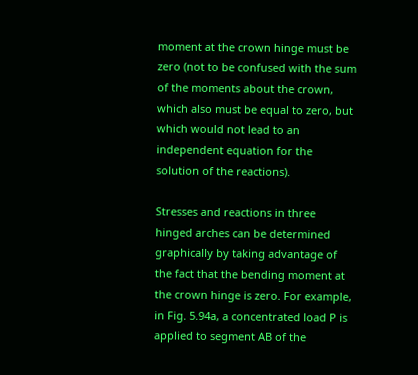moment at the crown hinge must be zero (not to be confused with the sum of the moments about the crown, which also must be equal to zero, but which would not lead to an independent equation for the solution of the reactions).

Stresses and reactions in three hinged arches can be determined graphically by taking advantage of the fact that the bending moment at the crown hinge is zero. For example, in Fig. 5.94a, a concentrated load P is applied to segment AB of the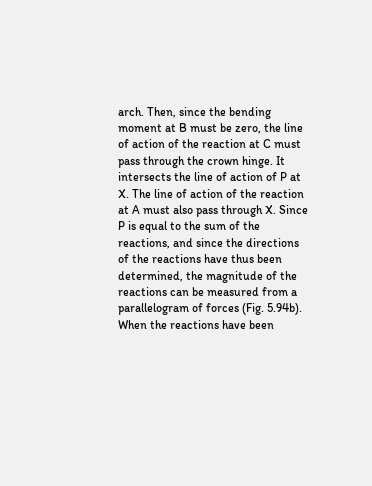arch. Then, since the bending moment at B must be zero, the line of action of the reaction at C must pass through the crown hinge. It intersects the line of action of P at X. The line of action of the reaction at A must also pass through X. Since P is equal to the sum of the reactions, and since the directions of the reactions have thus been determined, the magnitude of the reactions can be measured from a parallelogram of forces (Fig. 5.94b). When the reactions have been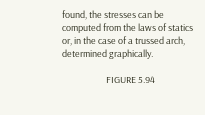found, the stresses can be computed from the laws of statics or, in the case of a trussed arch, determined graphically.

                      FIGURE 5.94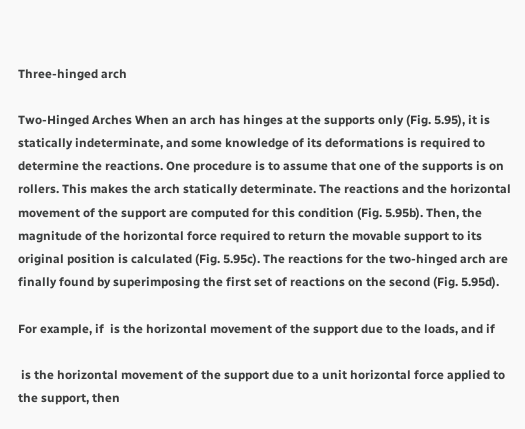Three-hinged arch

Two-Hinged Arches When an arch has hinges at the supports only (Fig. 5.95), it is statically indeterminate, and some knowledge of its deformations is required to determine the reactions. One procedure is to assume that one of the supports is on rollers. This makes the arch statically determinate. The reactions and the horizontal movement of the support are computed for this condition (Fig. 5.95b). Then, the magnitude of the horizontal force required to return the movable support to its original position is calculated (Fig. 5.95c). The reactions for the two-hinged arch are finally found by superimposing the first set of reactions on the second (Fig. 5.95d).

For example, if  is the horizontal movement of the support due to the loads, and if

 is the horizontal movement of the support due to a unit horizontal force applied to the support, then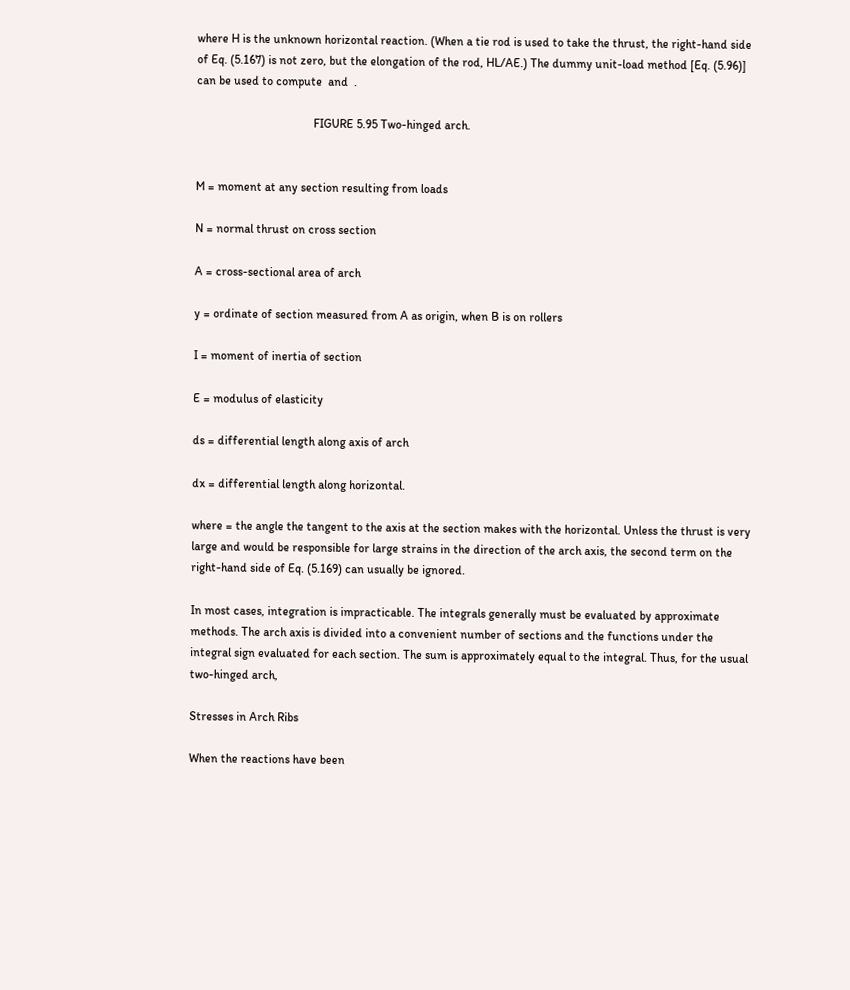where H is the unknown horizontal reaction. (When a tie rod is used to take the thrust, the right-hand side of Eq. (5.167) is not zero, but the elongation of the rod, HL/AE.) The dummy unit-load method [Eq. (5.96)] can be used to compute  and  .

                                       FIGURE 5.95 Two-hinged arch.


M = moment at any section resulting from loads

N = normal thrust on cross section

A = cross-sectional area of arch

y = ordinate of section measured from A as origin, when B is on rollers

I = moment of inertia of section

E = modulus of elasticity

ds = differential length along axis of arch

dx = differential length along horizontal.

where = the angle the tangent to the axis at the section makes with the horizontal. Unless the thrust is very large and would be responsible for large strains in the direction of the arch axis, the second term on the right-hand side of Eq. (5.169) can usually be ignored.

In most cases, integration is impracticable. The integrals generally must be evaluated by approximate methods. The arch axis is divided into a convenient number of sections and the functions under the integral sign evaluated for each section. The sum is approximately equal to the integral. Thus, for the usual two-hinged arch,

Stresses in Arch Ribs

When the reactions have been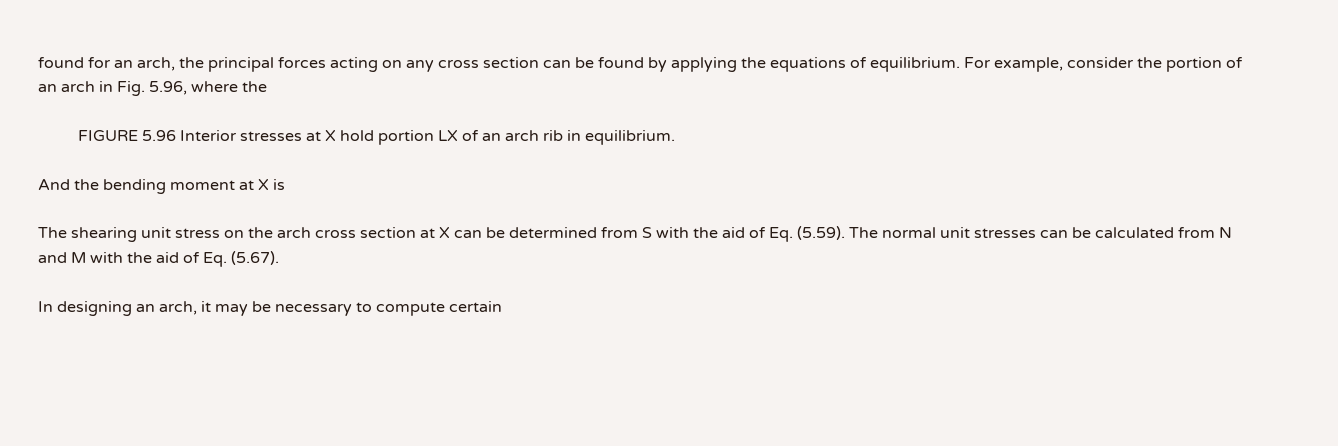found for an arch, the principal forces acting on any cross section can be found by applying the equations of equilibrium. For example, consider the portion of an arch in Fig. 5.96, where the

          FIGURE 5.96 Interior stresses at X hold portion LX of an arch rib in equilibrium.

And the bending moment at X is

The shearing unit stress on the arch cross section at X can be determined from S with the aid of Eq. (5.59). The normal unit stresses can be calculated from N and M with the aid of Eq. (5.67).

In designing an arch, it may be necessary to compute certain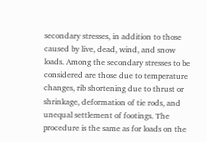secondary stresses, in addition to those caused by live, dead, wind, and snow loads. Among the secondary stresses to be considered are those due to temperature changes, rib shortening due to thrust or shrinkage, deformation of tie rods, and unequal settlement of footings. The procedure is the same as for loads on the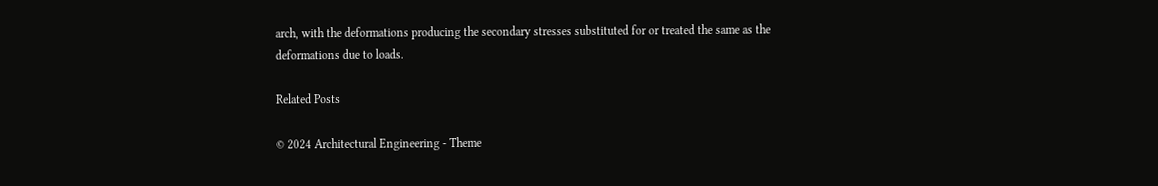arch, with the deformations producing the secondary stresses substituted for or treated the same as the deformations due to loads.

Related Posts

© 2024 Architectural Engineering - Theme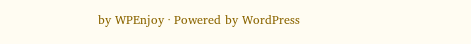by WPEnjoy · Powered by WordPress